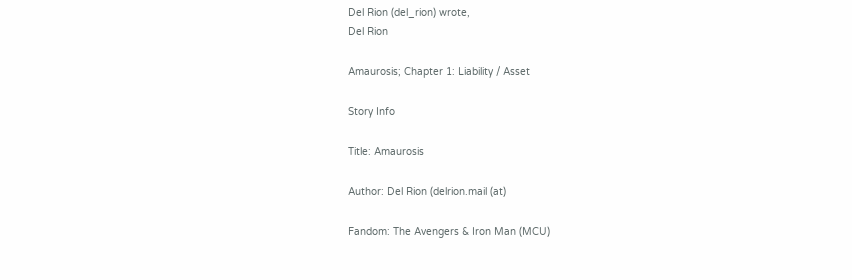Del Rion (del_rion) wrote,
Del Rion

Amaurosis; Chapter 1: Liability / Asset

Story Info

Title: Amaurosis

Author: Del Rion (delrion.mail (at)

Fandom: The Avengers & Iron Man (MCU)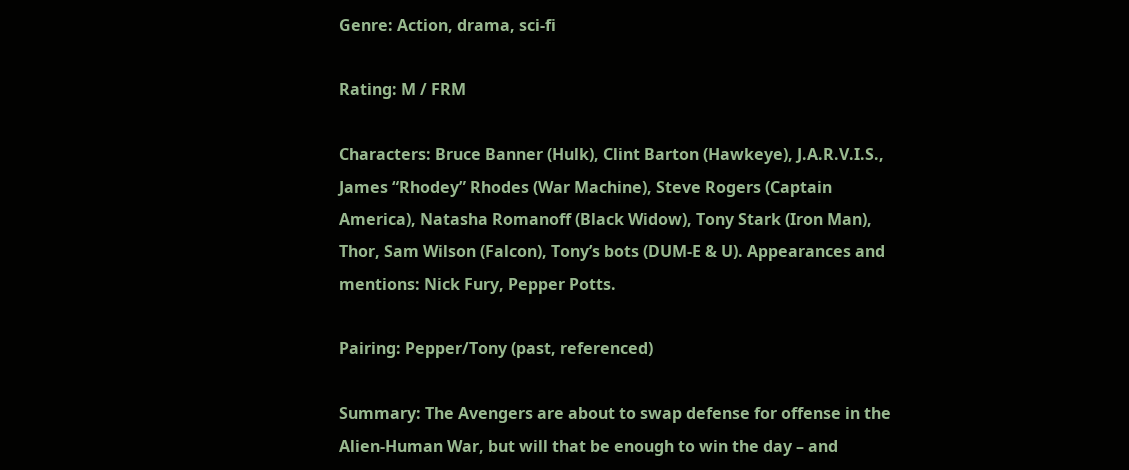Genre: Action, drama, sci-fi

Rating: M / FRM

Characters: Bruce Banner (Hulk), Clint Barton (Hawkeye), J.A.R.V.I.S., James “Rhodey” Rhodes (War Machine), Steve Rogers (Captain America), Natasha Romanoff (Black Widow), Tony Stark (Iron Man), Thor, Sam Wilson (Falcon), Tony’s bots (DUM-E & U). Appearances and mentions: Nick Fury, Pepper Potts.

Pairing: Pepper/Tony (past, referenced)

Summary: The Avengers are about to swap defense for offense in the Alien-Human War, but will that be enough to win the day – and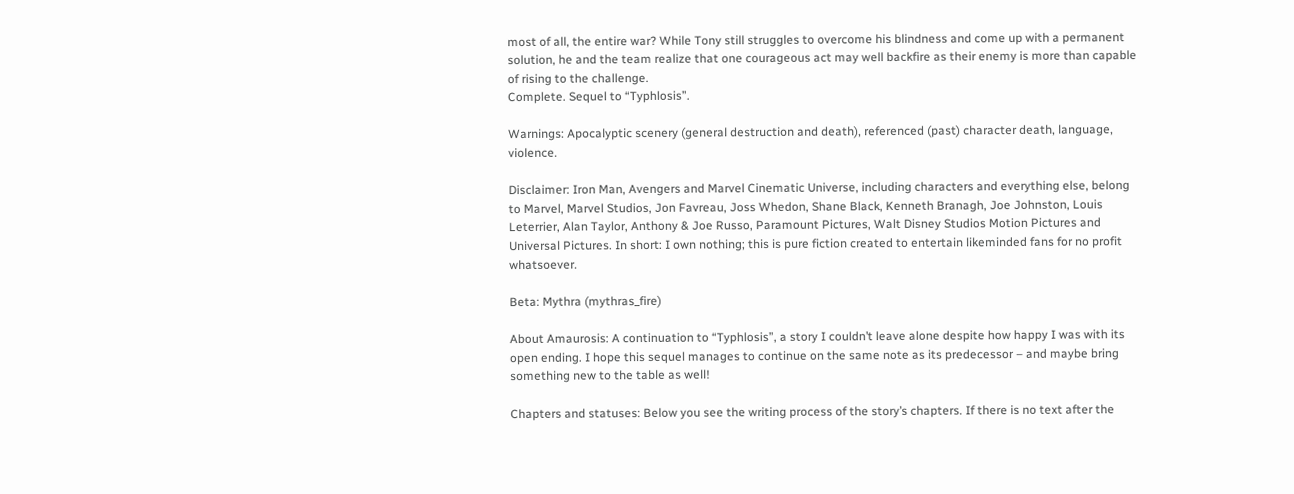most of all, the entire war? While Tony still struggles to overcome his blindness and come up with a permanent solution, he and the team realize that one courageous act may well backfire as their enemy is more than capable of rising to the challenge.
Complete. Sequel to “Typhlosis”.

Warnings: Apocalyptic scenery (general destruction and death), referenced (past) character death, language, violence.

Disclaimer: Iron Man, Avengers and Marvel Cinematic Universe, including characters and everything else, belong to Marvel, Marvel Studios, Jon Favreau, Joss Whedon, Shane Black, Kenneth Branagh, Joe Johnston, Louis Leterrier, Alan Taylor, Anthony & Joe Russo, Paramount Pictures, Walt Disney Studios Motion Pictures and Universal Pictures. In short: I own nothing; this is pure fiction created to entertain likeminded fans for no profit whatsoever.

Beta: Mythra (mythras_fire)

About Amaurosis: A continuation to “Typhlosis”, a story I couldn’t leave alone despite how happy I was with its open ending. I hope this sequel manages to continue on the same note as its predecessor – and maybe bring something new to the table as well!

Chapters and statuses: Below you see the writing process of the story’s chapters. If there is no text after the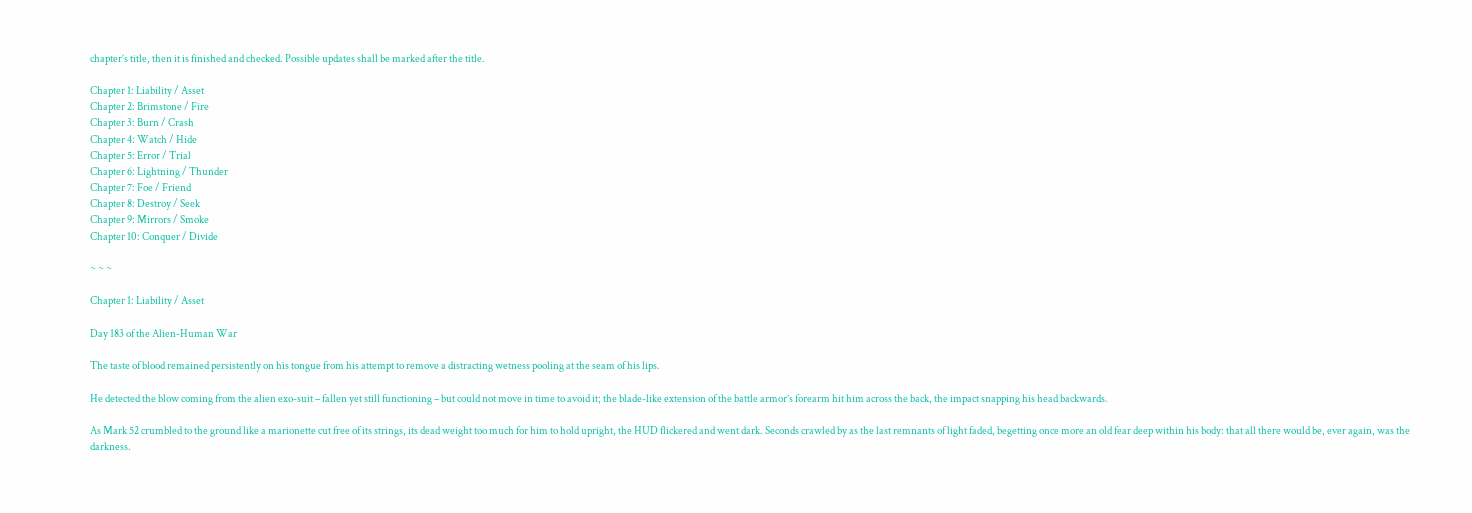chapter’s title, then it is finished and checked. Possible updates shall be marked after the title.

Chapter 1: Liability / Asset
Chapter 2: Brimstone / Fire
Chapter 3: Burn / Crash
Chapter 4: Watch / Hide
Chapter 5: Error / Trial
Chapter 6: Lightning / Thunder
Chapter 7: Foe / Friend
Chapter 8: Destroy / Seek
Chapter 9: Mirrors / Smoke
Chapter 10: Conquer / Divide

~ ~ ~

Chapter 1: Liability / Asset

Day 183 of the Alien-Human War

The taste of blood remained persistently on his tongue from his attempt to remove a distracting wetness pooling at the seam of his lips.

He detected the blow coming from the alien exo-suit – fallen yet still functioning – but could not move in time to avoid it; the blade-like extension of the battle armor’s forearm hit him across the back, the impact snapping his head backwards.

As Mark 52 crumbled to the ground like a marionette cut free of its strings, its dead weight too much for him to hold upright, the HUD flickered and went dark. Seconds crawled by as the last remnants of light faded, begetting once more an old fear deep within his body: that all there would be, ever again, was the darkness.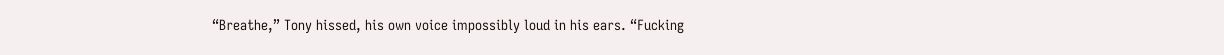“Breathe,” Tony hissed, his own voice impossibly loud in his ears. “Fucking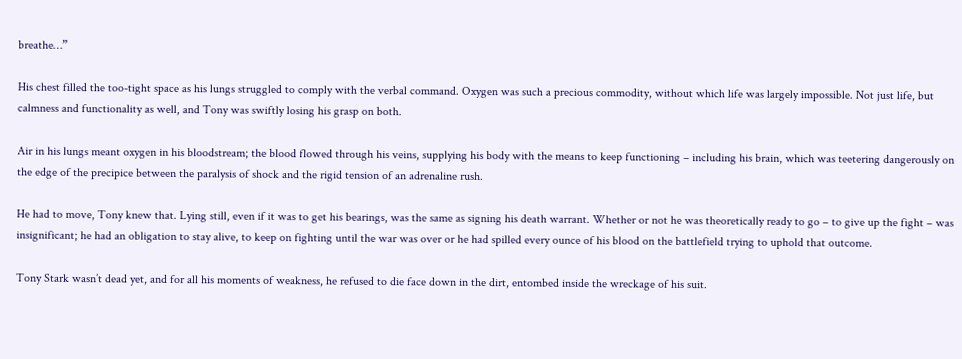breathe…”

His chest filled the too-tight space as his lungs struggled to comply with the verbal command. Oxygen was such a precious commodity, without which life was largely impossible. Not just life, but calmness and functionality as well, and Tony was swiftly losing his grasp on both.

Air in his lungs meant oxygen in his bloodstream; the blood flowed through his veins, supplying his body with the means to keep functioning – including his brain, which was teetering dangerously on the edge of the precipice between the paralysis of shock and the rigid tension of an adrenaline rush.

He had to move, Tony knew that. Lying still, even if it was to get his bearings, was the same as signing his death warrant. Whether or not he was theoretically ready to go – to give up the fight – was insignificant; he had an obligation to stay alive, to keep on fighting until the war was over or he had spilled every ounce of his blood on the battlefield trying to uphold that outcome.

Tony Stark wasn’t dead yet, and for all his moments of weakness, he refused to die face down in the dirt, entombed inside the wreckage of his suit.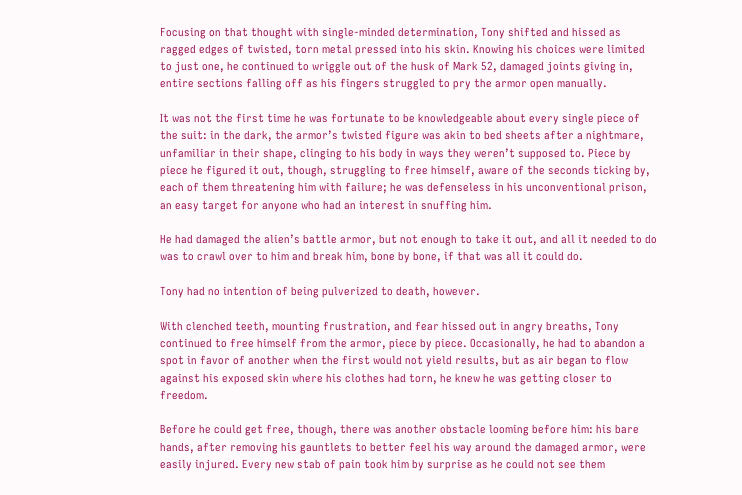Focusing on that thought with single-minded determination, Tony shifted and hissed as ragged edges of twisted, torn metal pressed into his skin. Knowing his choices were limited to just one, he continued to wriggle out of the husk of Mark 52, damaged joints giving in, entire sections falling off as his fingers struggled to pry the armor open manually.

It was not the first time he was fortunate to be knowledgeable about every single piece of the suit: in the dark, the armor’s twisted figure was akin to bed sheets after a nightmare, unfamiliar in their shape, clinging to his body in ways they weren’t supposed to. Piece by piece he figured it out, though, struggling to free himself, aware of the seconds ticking by, each of them threatening him with failure; he was defenseless in his unconventional prison, an easy target for anyone who had an interest in snuffing him.

He had damaged the alien’s battle armor, but not enough to take it out, and all it needed to do was to crawl over to him and break him, bone by bone, if that was all it could do.

Tony had no intention of being pulverized to death, however.

With clenched teeth, mounting frustration, and fear hissed out in angry breaths, Tony continued to free himself from the armor, piece by piece. Occasionally, he had to abandon a spot in favor of another when the first would not yield results, but as air began to flow against his exposed skin where his clothes had torn, he knew he was getting closer to freedom.

Before he could get free, though, there was another obstacle looming before him: his bare hands, after removing his gauntlets to better feel his way around the damaged armor, were easily injured. Every new stab of pain took him by surprise as he could not see them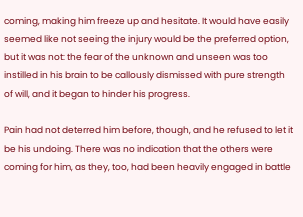coming, making him freeze up and hesitate. It would have easily seemed like not seeing the injury would be the preferred option, but it was not: the fear of the unknown and unseen was too instilled in his brain to be callously dismissed with pure strength of will, and it began to hinder his progress.

Pain had not deterred him before, though, and he refused to let it be his undoing. There was no indication that the others were coming for him, as they, too, had been heavily engaged in battle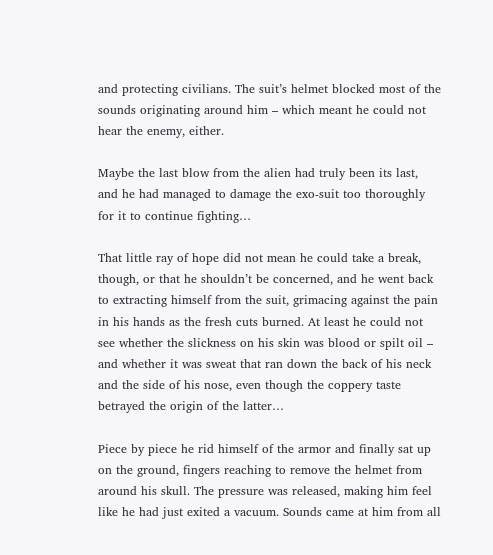and protecting civilians. The suit’s helmet blocked most of the sounds originating around him – which meant he could not hear the enemy, either.

Maybe the last blow from the alien had truly been its last, and he had managed to damage the exo-suit too thoroughly for it to continue fighting…

That little ray of hope did not mean he could take a break, though, or that he shouldn’t be concerned, and he went back to extracting himself from the suit, grimacing against the pain in his hands as the fresh cuts burned. At least he could not see whether the slickness on his skin was blood or spilt oil – and whether it was sweat that ran down the back of his neck and the side of his nose, even though the coppery taste betrayed the origin of the latter…

Piece by piece he rid himself of the armor and finally sat up on the ground, fingers reaching to remove the helmet from around his skull. The pressure was released, making him feel like he had just exited a vacuum. Sounds came at him from all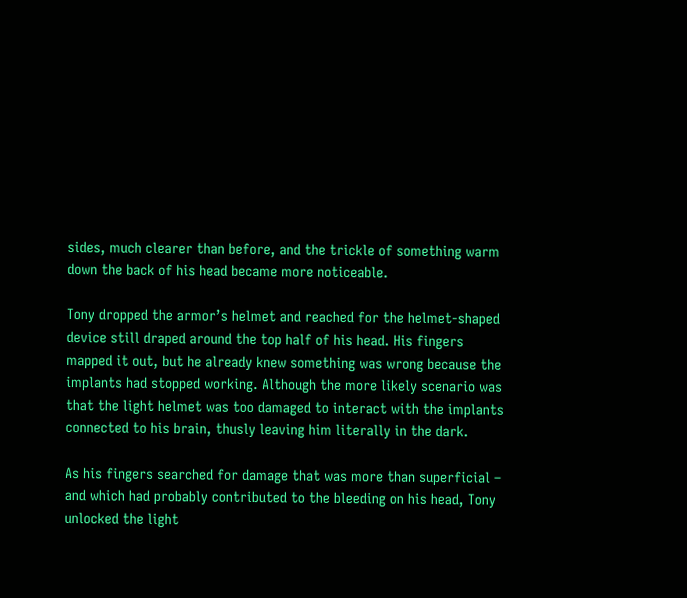sides, much clearer than before, and the trickle of something warm down the back of his head became more noticeable.

Tony dropped the armor’s helmet and reached for the helmet-shaped device still draped around the top half of his head. His fingers mapped it out, but he already knew something was wrong because the implants had stopped working. Although the more likely scenario was that the light helmet was too damaged to interact with the implants connected to his brain, thusly leaving him literally in the dark.

As his fingers searched for damage that was more than superficial – and which had probably contributed to the bleeding on his head, Tony unlocked the light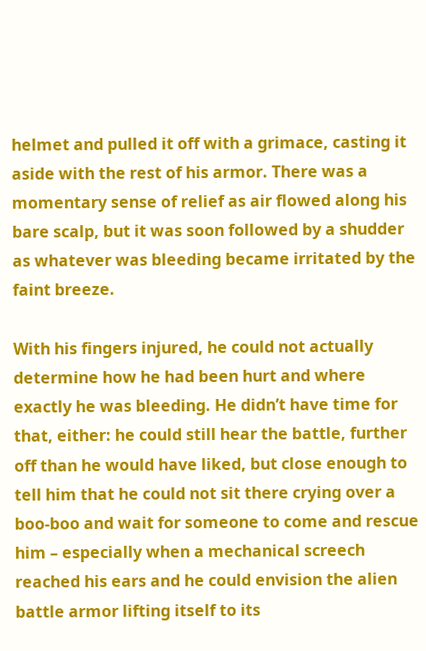helmet and pulled it off with a grimace, casting it aside with the rest of his armor. There was a momentary sense of relief as air flowed along his bare scalp, but it was soon followed by a shudder as whatever was bleeding became irritated by the faint breeze.

With his fingers injured, he could not actually determine how he had been hurt and where exactly he was bleeding. He didn’t have time for that, either: he could still hear the battle, further off than he would have liked, but close enough to tell him that he could not sit there crying over a boo-boo and wait for someone to come and rescue him – especially when a mechanical screech reached his ears and he could envision the alien battle armor lifting itself to its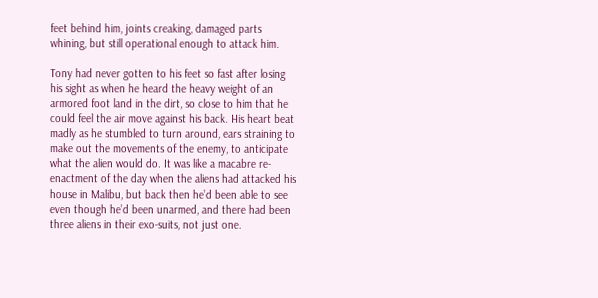feet behind him, joints creaking, damaged parts whining, but still operational enough to attack him.

Tony had never gotten to his feet so fast after losing his sight as when he heard the heavy weight of an armored foot land in the dirt, so close to him that he could feel the air move against his back. His heart beat madly as he stumbled to turn around, ears straining to make out the movements of the enemy, to anticipate what the alien would do. It was like a macabre re-enactment of the day when the aliens had attacked his house in Malibu, but back then he’d been able to see even though he’d been unarmed, and there had been three aliens in their exo-suits, not just one.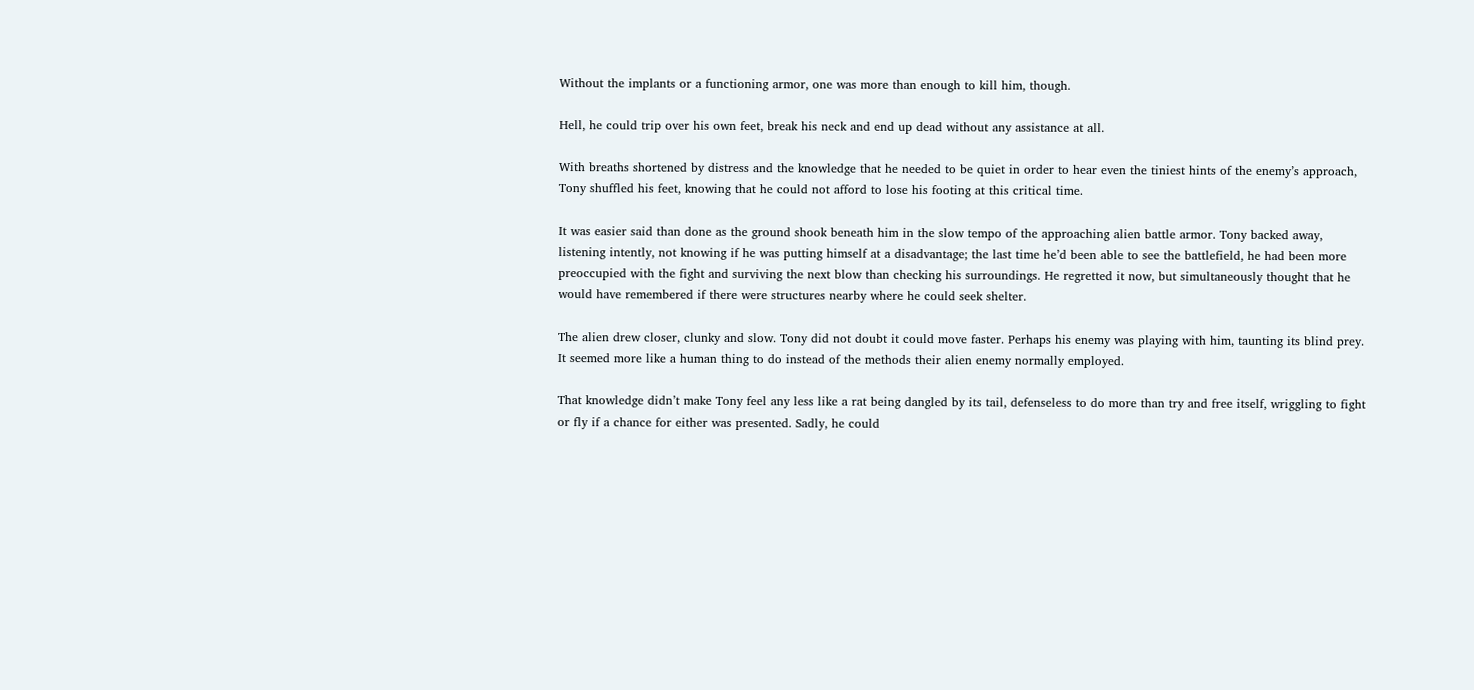Without the implants or a functioning armor, one was more than enough to kill him, though.

Hell, he could trip over his own feet, break his neck and end up dead without any assistance at all.

With breaths shortened by distress and the knowledge that he needed to be quiet in order to hear even the tiniest hints of the enemy’s approach, Tony shuffled his feet, knowing that he could not afford to lose his footing at this critical time.

It was easier said than done as the ground shook beneath him in the slow tempo of the approaching alien battle armor. Tony backed away, listening intently, not knowing if he was putting himself at a disadvantage; the last time he’d been able to see the battlefield, he had been more preoccupied with the fight and surviving the next blow than checking his surroundings. He regretted it now, but simultaneously thought that he would have remembered if there were structures nearby where he could seek shelter.

The alien drew closer, clunky and slow. Tony did not doubt it could move faster. Perhaps his enemy was playing with him, taunting its blind prey. It seemed more like a human thing to do instead of the methods their alien enemy normally employed.

That knowledge didn’t make Tony feel any less like a rat being dangled by its tail, defenseless to do more than try and free itself, wriggling to fight or fly if a chance for either was presented. Sadly, he could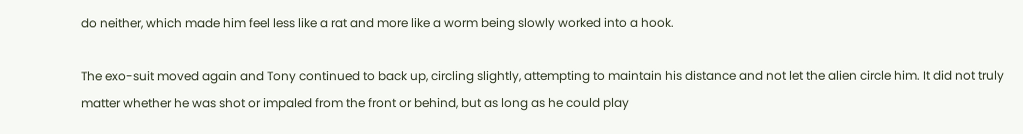do neither, which made him feel less like a rat and more like a worm being slowly worked into a hook.

The exo-suit moved again and Tony continued to back up, circling slightly, attempting to maintain his distance and not let the alien circle him. It did not truly matter whether he was shot or impaled from the front or behind, but as long as he could play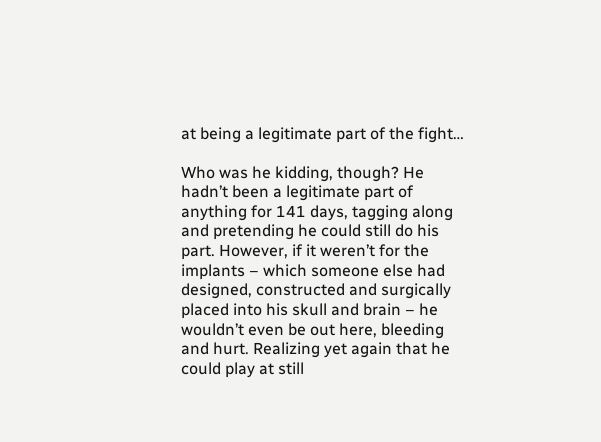at being a legitimate part of the fight…

Who was he kidding, though? He hadn’t been a legitimate part of anything for 141 days, tagging along and pretending he could still do his part. However, if it weren’t for the implants – which someone else had designed, constructed and surgically placed into his skull and brain – he wouldn’t even be out here, bleeding and hurt. Realizing yet again that he could play at still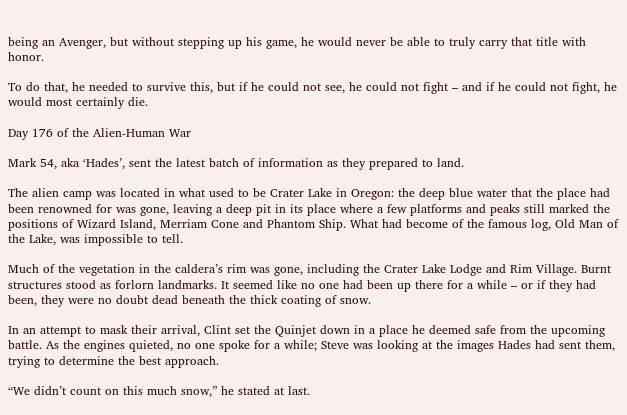being an Avenger, but without stepping up his game, he would never be able to truly carry that title with honor.

To do that, he needed to survive this, but if he could not see, he could not fight – and if he could not fight, he would most certainly die.

Day 176 of the Alien-Human War

Mark 54, aka ‘Hades’, sent the latest batch of information as they prepared to land.

The alien camp was located in what used to be Crater Lake in Oregon: the deep blue water that the place had been renowned for was gone, leaving a deep pit in its place where a few platforms and peaks still marked the positions of Wizard Island, Merriam Cone and Phantom Ship. What had become of the famous log, Old Man of the Lake, was impossible to tell.

Much of the vegetation in the caldera’s rim was gone, including the Crater Lake Lodge and Rim Village. Burnt structures stood as forlorn landmarks. It seemed like no one had been up there for a while – or if they had been, they were no doubt dead beneath the thick coating of snow.

In an attempt to mask their arrival, Clint set the Quinjet down in a place he deemed safe from the upcoming battle. As the engines quieted, no one spoke for a while; Steve was looking at the images Hades had sent them, trying to determine the best approach.

“We didn’t count on this much snow,” he stated at last.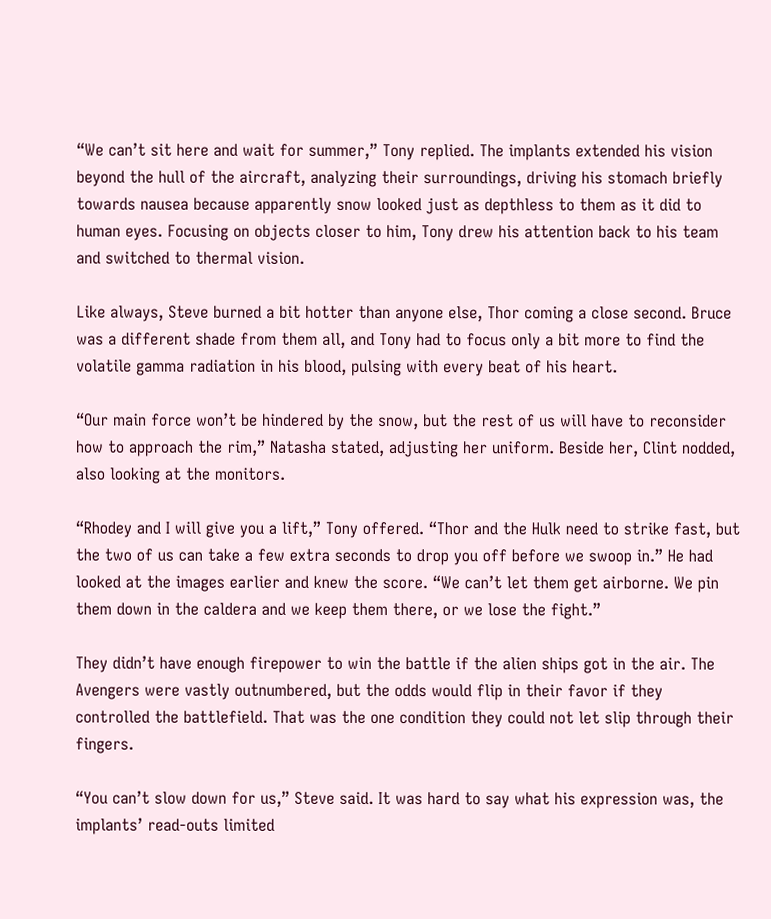“We can’t sit here and wait for summer,” Tony replied. The implants extended his vision beyond the hull of the aircraft, analyzing their surroundings, driving his stomach briefly towards nausea because apparently snow looked just as depthless to them as it did to human eyes. Focusing on objects closer to him, Tony drew his attention back to his team and switched to thermal vision.

Like always, Steve burned a bit hotter than anyone else, Thor coming a close second. Bruce was a different shade from them all, and Tony had to focus only a bit more to find the volatile gamma radiation in his blood, pulsing with every beat of his heart.

“Our main force won’t be hindered by the snow, but the rest of us will have to reconsider how to approach the rim,” Natasha stated, adjusting her uniform. Beside her, Clint nodded, also looking at the monitors.

“Rhodey and I will give you a lift,” Tony offered. “Thor and the Hulk need to strike fast, but the two of us can take a few extra seconds to drop you off before we swoop in.” He had looked at the images earlier and knew the score. “We can’t let them get airborne. We pin them down in the caldera and we keep them there, or we lose the fight.”

They didn’t have enough firepower to win the battle if the alien ships got in the air. The Avengers were vastly outnumbered, but the odds would flip in their favor if they controlled the battlefield. That was the one condition they could not let slip through their fingers.

“You can’t slow down for us,” Steve said. It was hard to say what his expression was, the implants’ read-outs limited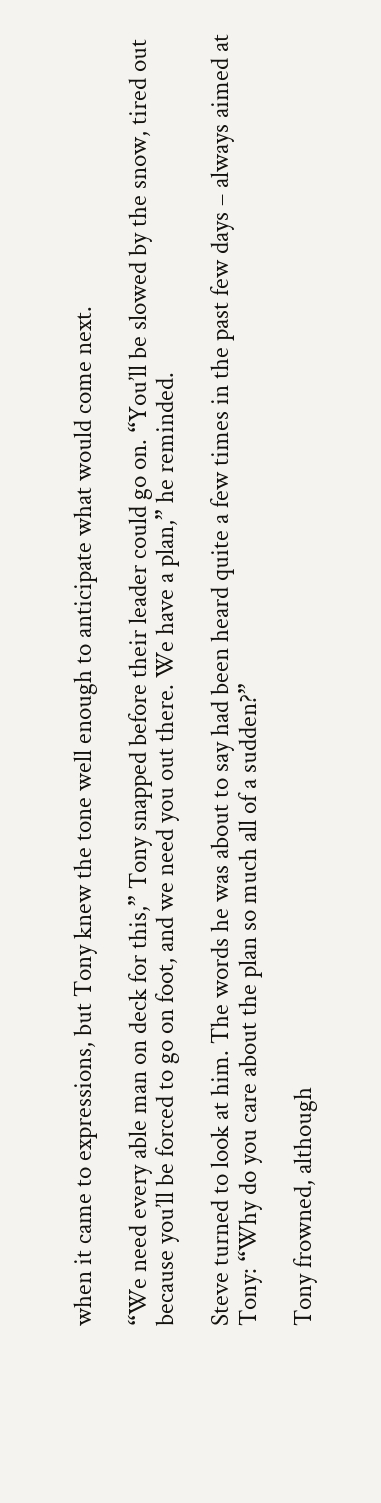when it came to expressions, but Tony knew the tone well enough to anticipate what would come next.

“We need every able man on deck for this,” Tony snapped before their leader could go on. “You’ll be slowed by the snow, tired out because you’ll be forced to go on foot, and we need you out there. We have a plan,” he reminded.

Steve turned to look at him. The words he was about to say had been heard quite a few times in the past few days – always aimed at Tony: “Why do you care about the plan so much all of a sudden?”

Tony frowned, although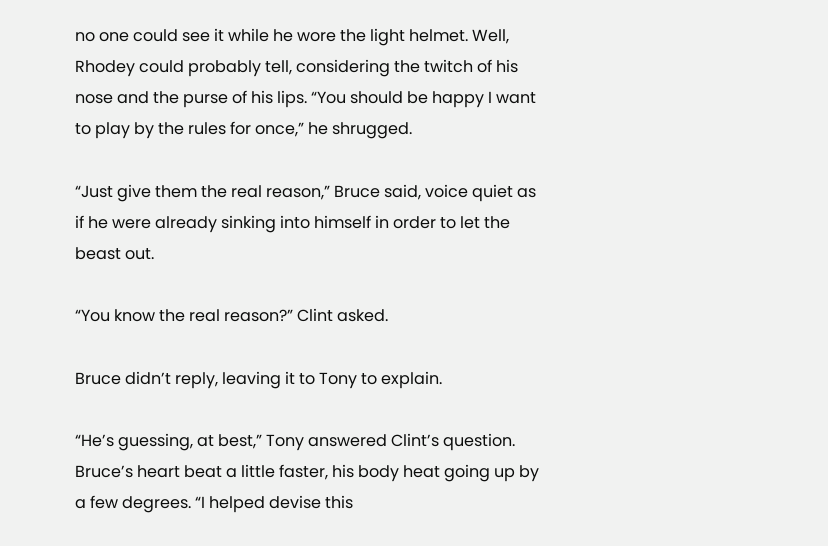no one could see it while he wore the light helmet. Well, Rhodey could probably tell, considering the twitch of his nose and the purse of his lips. “You should be happy I want to play by the rules for once,” he shrugged.

“Just give them the real reason,” Bruce said, voice quiet as if he were already sinking into himself in order to let the beast out.

“You know the real reason?” Clint asked.

Bruce didn’t reply, leaving it to Tony to explain.

“He’s guessing, at best,” Tony answered Clint’s question. Bruce’s heart beat a little faster, his body heat going up by a few degrees. “I helped devise this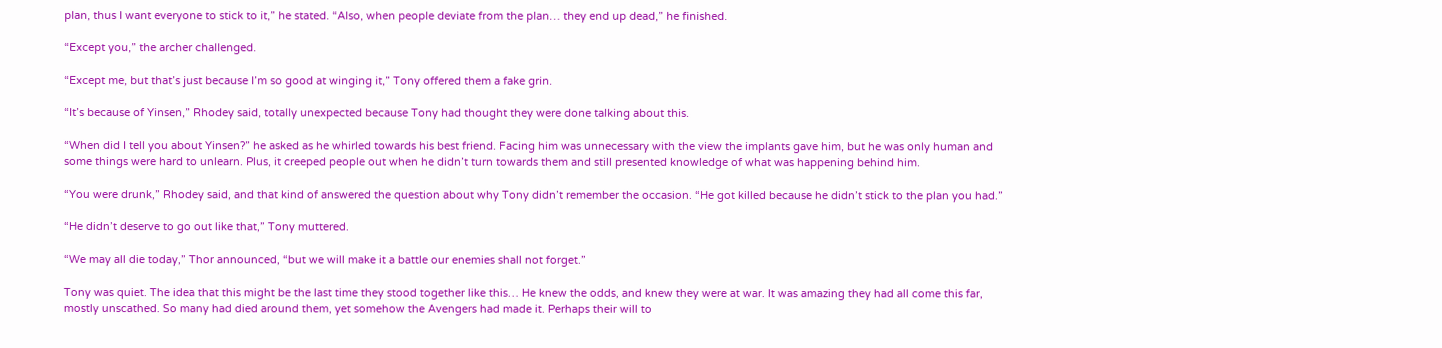plan, thus I want everyone to stick to it,” he stated. “Also, when people deviate from the plan… they end up dead,” he finished.

“Except you,” the archer challenged.

“Except me, but that’s just because I’m so good at winging it,” Tony offered them a fake grin.

“It’s because of Yinsen,” Rhodey said, totally unexpected because Tony had thought they were done talking about this.

“When did I tell you about Yinsen?” he asked as he whirled towards his best friend. Facing him was unnecessary with the view the implants gave him, but he was only human and some things were hard to unlearn. Plus, it creeped people out when he didn’t turn towards them and still presented knowledge of what was happening behind him.

“You were drunk,” Rhodey said, and that kind of answered the question about why Tony didn’t remember the occasion. “He got killed because he didn’t stick to the plan you had.”

“He didn’t deserve to go out like that,” Tony muttered.

“We may all die today,” Thor announced, “but we will make it a battle our enemies shall not forget.”

Tony was quiet. The idea that this might be the last time they stood together like this… He knew the odds, and knew they were at war. It was amazing they had all come this far, mostly unscathed. So many had died around them, yet somehow the Avengers had made it. Perhaps their will to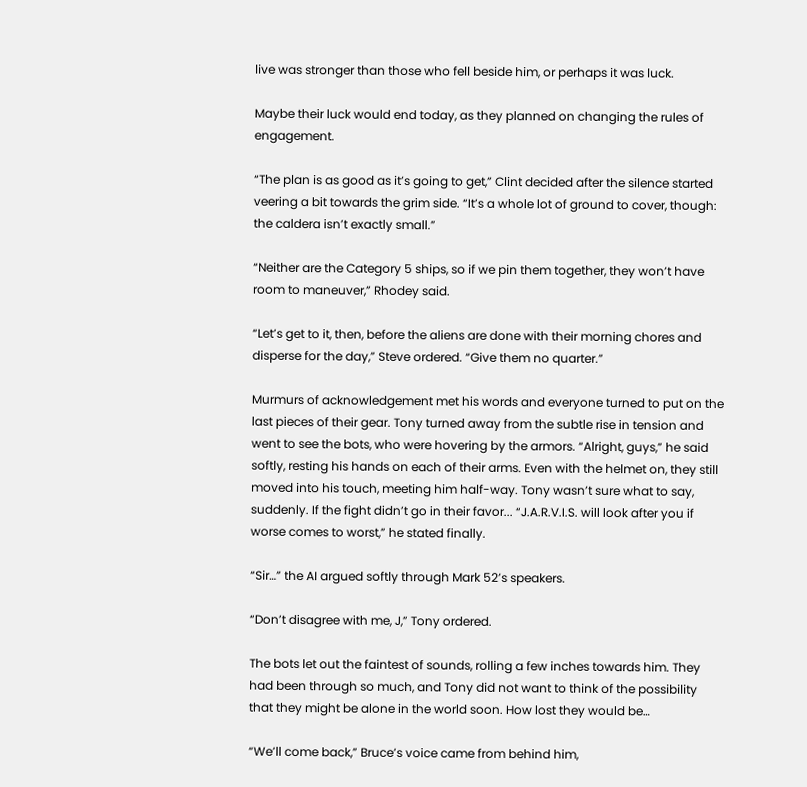live was stronger than those who fell beside him, or perhaps it was luck.

Maybe their luck would end today, as they planned on changing the rules of engagement.

“The plan is as good as it’s going to get,” Clint decided after the silence started veering a bit towards the grim side. “It’s a whole lot of ground to cover, though: the caldera isn’t exactly small.”

“Neither are the Category 5 ships, so if we pin them together, they won’t have room to maneuver,” Rhodey said.

“Let’s get to it, then, before the aliens are done with their morning chores and disperse for the day,” Steve ordered. “Give them no quarter.”

Murmurs of acknowledgement met his words and everyone turned to put on the last pieces of their gear. Tony turned away from the subtle rise in tension and went to see the bots, who were hovering by the armors. “Alright, guys,” he said softly, resting his hands on each of their arms. Even with the helmet on, they still moved into his touch, meeting him half-way. Tony wasn’t sure what to say, suddenly. If the fight didn’t go in their favor... “J.A.R.V.I.S. will look after you if worse comes to worst,” he stated finally.

“Sir…” the AI argued softly through Mark 52’s speakers.

“Don’t disagree with me, J,” Tony ordered.

The bots let out the faintest of sounds, rolling a few inches towards him. They had been through so much, and Tony did not want to think of the possibility that they might be alone in the world soon. How lost they would be…

“We’ll come back,” Bruce’s voice came from behind him,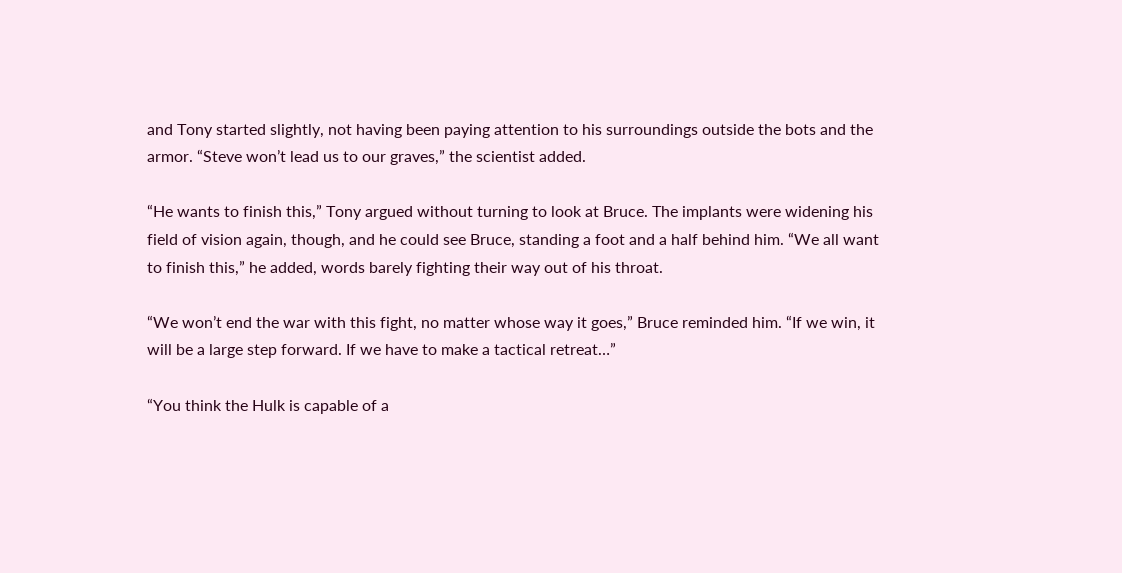and Tony started slightly, not having been paying attention to his surroundings outside the bots and the armor. “Steve won’t lead us to our graves,” the scientist added.

“He wants to finish this,” Tony argued without turning to look at Bruce. The implants were widening his field of vision again, though, and he could see Bruce, standing a foot and a half behind him. “We all want to finish this,” he added, words barely fighting their way out of his throat.

“We won’t end the war with this fight, no matter whose way it goes,” Bruce reminded him. “If we win, it will be a large step forward. If we have to make a tactical retreat…”

“You think the Hulk is capable of a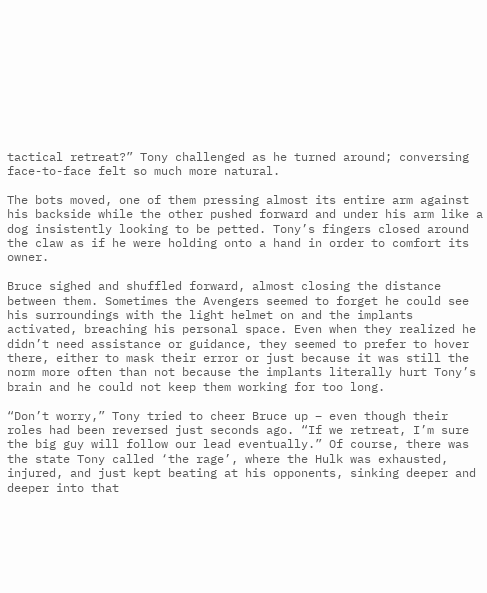tactical retreat?” Tony challenged as he turned around; conversing face-to-face felt so much more natural.

The bots moved, one of them pressing almost its entire arm against his backside while the other pushed forward and under his arm like a dog insistently looking to be petted. Tony’s fingers closed around the claw as if he were holding onto a hand in order to comfort its owner.

Bruce sighed and shuffled forward, almost closing the distance between them. Sometimes the Avengers seemed to forget he could see his surroundings with the light helmet on and the implants activated, breaching his personal space. Even when they realized he didn’t need assistance or guidance, they seemed to prefer to hover there, either to mask their error or just because it was still the norm more often than not because the implants literally hurt Tony’s brain and he could not keep them working for too long.

“Don’t worry,” Tony tried to cheer Bruce up – even though their roles had been reversed just seconds ago. “If we retreat, I’m sure the big guy will follow our lead eventually.” Of course, there was the state Tony called ‘the rage’, where the Hulk was exhausted, injured, and just kept beating at his opponents, sinking deeper and deeper into that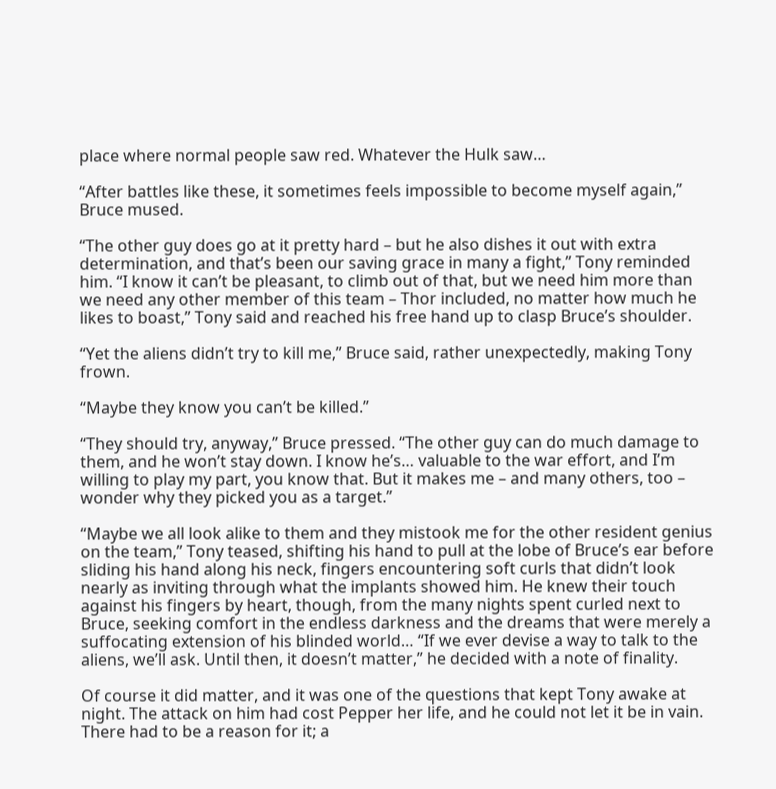place where normal people saw red. Whatever the Hulk saw…

“After battles like these, it sometimes feels impossible to become myself again,” Bruce mused.

“The other guy does go at it pretty hard – but he also dishes it out with extra determination, and that’s been our saving grace in many a fight,” Tony reminded him. “I know it can’t be pleasant, to climb out of that, but we need him more than we need any other member of this team – Thor included, no matter how much he likes to boast,” Tony said and reached his free hand up to clasp Bruce’s shoulder.

“Yet the aliens didn’t try to kill me,” Bruce said, rather unexpectedly, making Tony frown.

“Maybe they know you can’t be killed.”

“They should try, anyway,” Bruce pressed. “The other guy can do much damage to them, and he won’t stay down. I know he’s… valuable to the war effort, and I’m willing to play my part, you know that. But it makes me – and many others, too – wonder why they picked you as a target.”

“Maybe we all look alike to them and they mistook me for the other resident genius on the team,” Tony teased, shifting his hand to pull at the lobe of Bruce’s ear before sliding his hand along his neck, fingers encountering soft curls that didn’t look nearly as inviting through what the implants showed him. He knew their touch against his fingers by heart, though, from the many nights spent curled next to Bruce, seeking comfort in the endless darkness and the dreams that were merely a suffocating extension of his blinded world… “If we ever devise a way to talk to the aliens, we’ll ask. Until then, it doesn’t matter,” he decided with a note of finality.

Of course it did matter, and it was one of the questions that kept Tony awake at night. The attack on him had cost Pepper her life, and he could not let it be in vain. There had to be a reason for it; a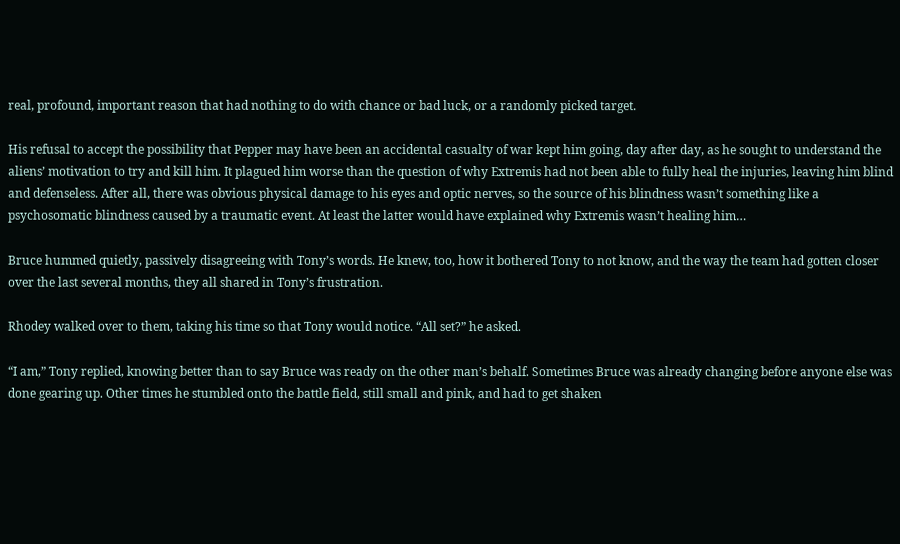real, profound, important reason that had nothing to do with chance or bad luck, or a randomly picked target.

His refusal to accept the possibility that Pepper may have been an accidental casualty of war kept him going, day after day, as he sought to understand the aliens’ motivation to try and kill him. It plagued him worse than the question of why Extremis had not been able to fully heal the injuries, leaving him blind and defenseless. After all, there was obvious physical damage to his eyes and optic nerves, so the source of his blindness wasn’t something like a psychosomatic blindness caused by a traumatic event. At least the latter would have explained why Extremis wasn’t healing him…

Bruce hummed quietly, passively disagreeing with Tony’s words. He knew, too, how it bothered Tony to not know, and the way the team had gotten closer over the last several months, they all shared in Tony’s frustration.

Rhodey walked over to them, taking his time so that Tony would notice. “All set?” he asked.

“I am,” Tony replied, knowing better than to say Bruce was ready on the other man’s behalf. Sometimes Bruce was already changing before anyone else was done gearing up. Other times he stumbled onto the battle field, still small and pink, and had to get shaken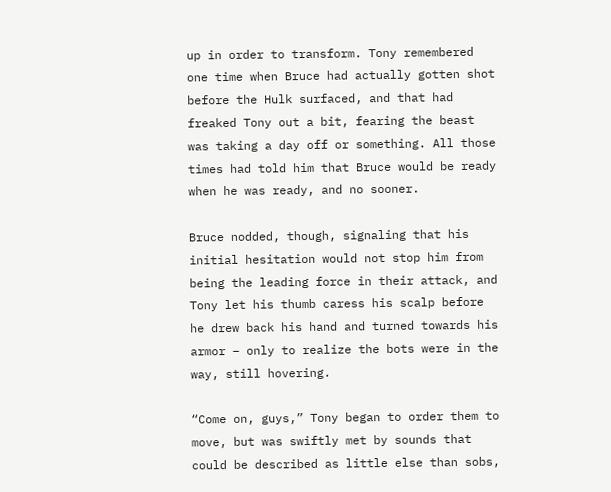up in order to transform. Tony remembered one time when Bruce had actually gotten shot before the Hulk surfaced, and that had freaked Tony out a bit, fearing the beast was taking a day off or something. All those times had told him that Bruce would be ready when he was ready, and no sooner.

Bruce nodded, though, signaling that his initial hesitation would not stop him from being the leading force in their attack, and Tony let his thumb caress his scalp before he drew back his hand and turned towards his armor – only to realize the bots were in the way, still hovering.

“Come on, guys,” Tony began to order them to move, but was swiftly met by sounds that could be described as little else than sobs,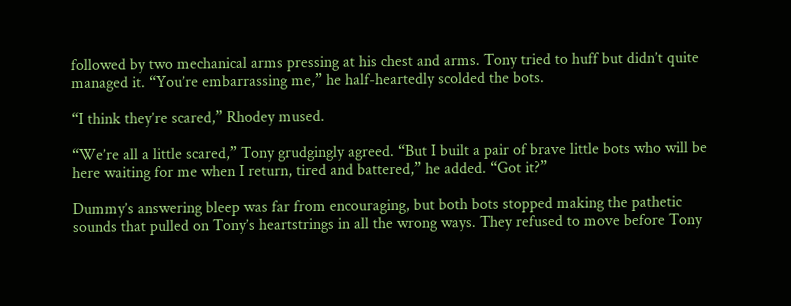followed by two mechanical arms pressing at his chest and arms. Tony tried to huff but didn’t quite managed it. “You’re embarrassing me,” he half-heartedly scolded the bots.

“I think they’re scared,” Rhodey mused.

“We’re all a little scared,” Tony grudgingly agreed. “But I built a pair of brave little bots who will be here waiting for me when I return, tired and battered,” he added. “Got it?”

Dummy’s answering bleep was far from encouraging, but both bots stopped making the pathetic sounds that pulled on Tony’s heartstrings in all the wrong ways. They refused to move before Tony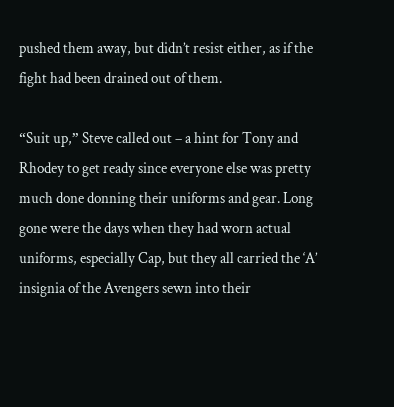pushed them away, but didn’t resist either, as if the fight had been drained out of them.

“Suit up,” Steve called out – a hint for Tony and Rhodey to get ready since everyone else was pretty much done donning their uniforms and gear. Long gone were the days when they had worn actual uniforms, especially Cap, but they all carried the ‘A’ insignia of the Avengers sewn into their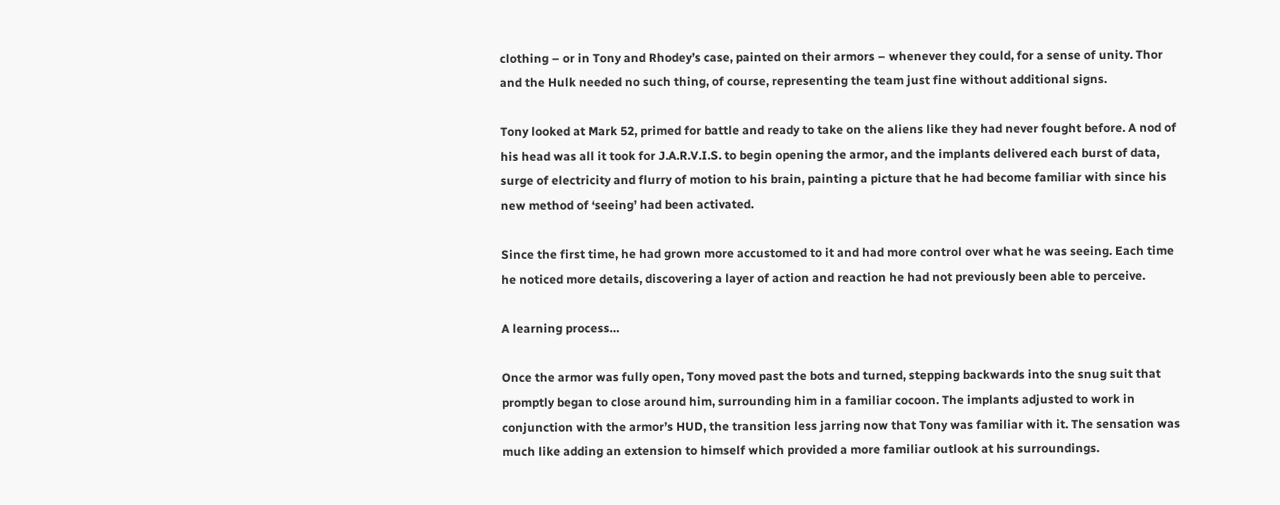clothing – or in Tony and Rhodey’s case, painted on their armors – whenever they could, for a sense of unity. Thor and the Hulk needed no such thing, of course, representing the team just fine without additional signs.

Tony looked at Mark 52, primed for battle and ready to take on the aliens like they had never fought before. A nod of his head was all it took for J.A.R.V.I.S. to begin opening the armor, and the implants delivered each burst of data, surge of electricity and flurry of motion to his brain, painting a picture that he had become familiar with since his new method of ‘seeing’ had been activated.

Since the first time, he had grown more accustomed to it and had more control over what he was seeing. Each time he noticed more details, discovering a layer of action and reaction he had not previously been able to perceive.

A learning process…

Once the armor was fully open, Tony moved past the bots and turned, stepping backwards into the snug suit that promptly began to close around him, surrounding him in a familiar cocoon. The implants adjusted to work in conjunction with the armor’s HUD, the transition less jarring now that Tony was familiar with it. The sensation was much like adding an extension to himself which provided a more familiar outlook at his surroundings.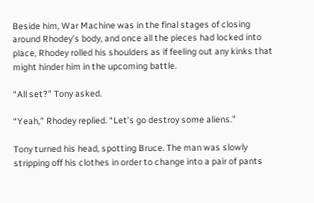Beside him, War Machine was in the final stages of closing around Rhodey’s body, and once all the pieces had locked into place, Rhodey rolled his shoulders as if feeling out any kinks that might hinder him in the upcoming battle.

“All set?” Tony asked.

“Yeah,” Rhodey replied. “Let’s go destroy some aliens.”

Tony turned his head, spotting Bruce. The man was slowly stripping off his clothes in order to change into a pair of pants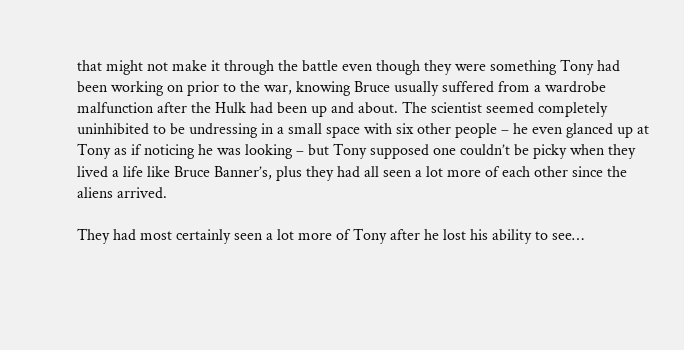that might not make it through the battle even though they were something Tony had been working on prior to the war, knowing Bruce usually suffered from a wardrobe malfunction after the Hulk had been up and about. The scientist seemed completely uninhibited to be undressing in a small space with six other people – he even glanced up at Tony as if noticing he was looking – but Tony supposed one couldn’t be picky when they lived a life like Bruce Banner’s, plus they had all seen a lot more of each other since the aliens arrived.

They had most certainly seen a lot more of Tony after he lost his ability to see…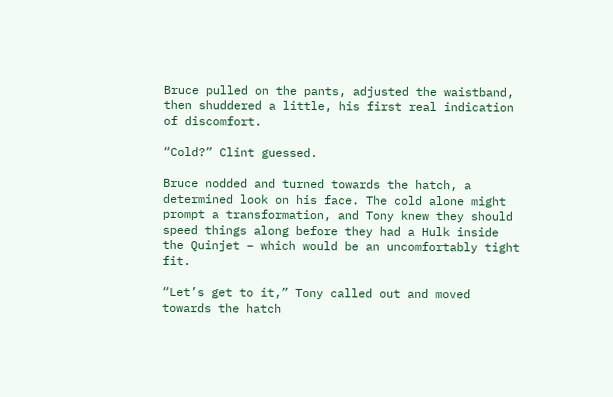Bruce pulled on the pants, adjusted the waistband, then shuddered a little, his first real indication of discomfort.

“Cold?” Clint guessed.

Bruce nodded and turned towards the hatch, a determined look on his face. The cold alone might prompt a transformation, and Tony knew they should speed things along before they had a Hulk inside the Quinjet – which would be an uncomfortably tight fit.

“Let’s get to it,” Tony called out and moved towards the hatch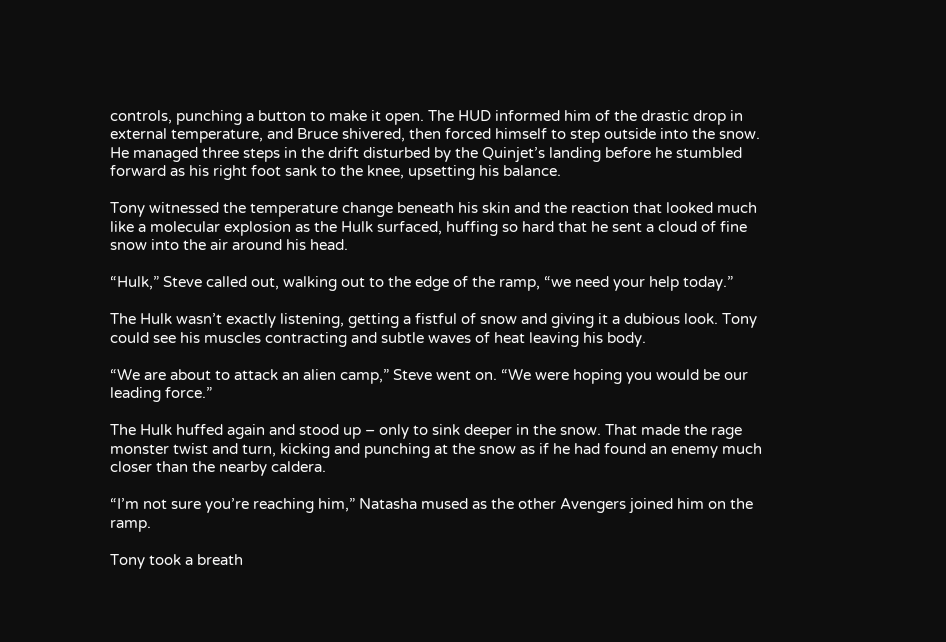controls, punching a button to make it open. The HUD informed him of the drastic drop in external temperature, and Bruce shivered, then forced himself to step outside into the snow. He managed three steps in the drift disturbed by the Quinjet’s landing before he stumbled forward as his right foot sank to the knee, upsetting his balance.

Tony witnessed the temperature change beneath his skin and the reaction that looked much like a molecular explosion as the Hulk surfaced, huffing so hard that he sent a cloud of fine snow into the air around his head.

“Hulk,” Steve called out, walking out to the edge of the ramp, “we need your help today.”

The Hulk wasn’t exactly listening, getting a fistful of snow and giving it a dubious look. Tony could see his muscles contracting and subtle waves of heat leaving his body.

“We are about to attack an alien camp,” Steve went on. “We were hoping you would be our leading force.”

The Hulk huffed again and stood up – only to sink deeper in the snow. That made the rage monster twist and turn, kicking and punching at the snow as if he had found an enemy much closer than the nearby caldera.

“I’m not sure you’re reaching him,” Natasha mused as the other Avengers joined him on the ramp.

Tony took a breath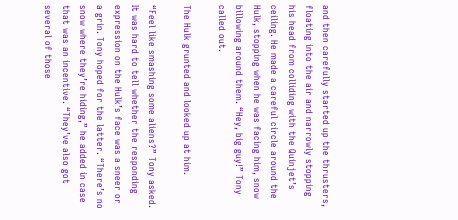and then carefully started up the thrusters, floating into the air and narrowly stopping his head from colliding with the Quinjet’s ceiling. He made a careful circle around the Hulk, stopping when he was facing him, snow billowing around them. “Hey, big guy!” Tony called out.

The Hulk grunted and looked up at him.

“Feel like smashing some aliens?” Tony asked. It was hard to tell whether the responding expression on the Hulk’s face was a sneer or a grin. Tony hoped for the latter. “There’s no snow where they’re hiding,” he added in case that was an incentive. “They’ve also got several of those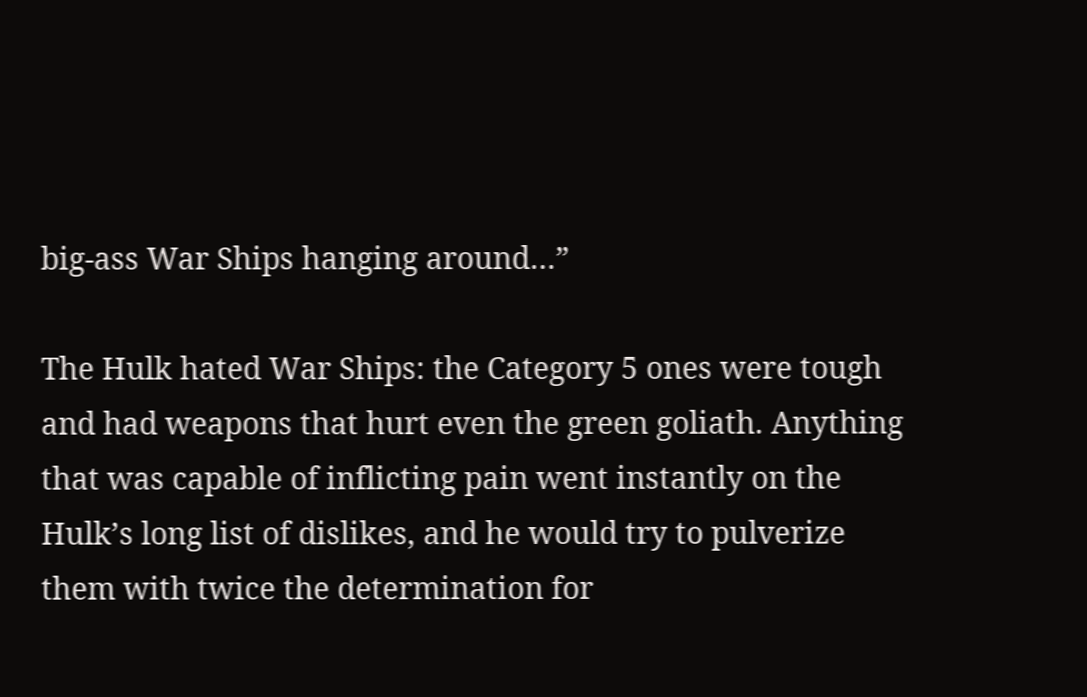big-ass War Ships hanging around…”

The Hulk hated War Ships: the Category 5 ones were tough and had weapons that hurt even the green goliath. Anything that was capable of inflicting pain went instantly on the Hulk’s long list of dislikes, and he would try to pulverize them with twice the determination for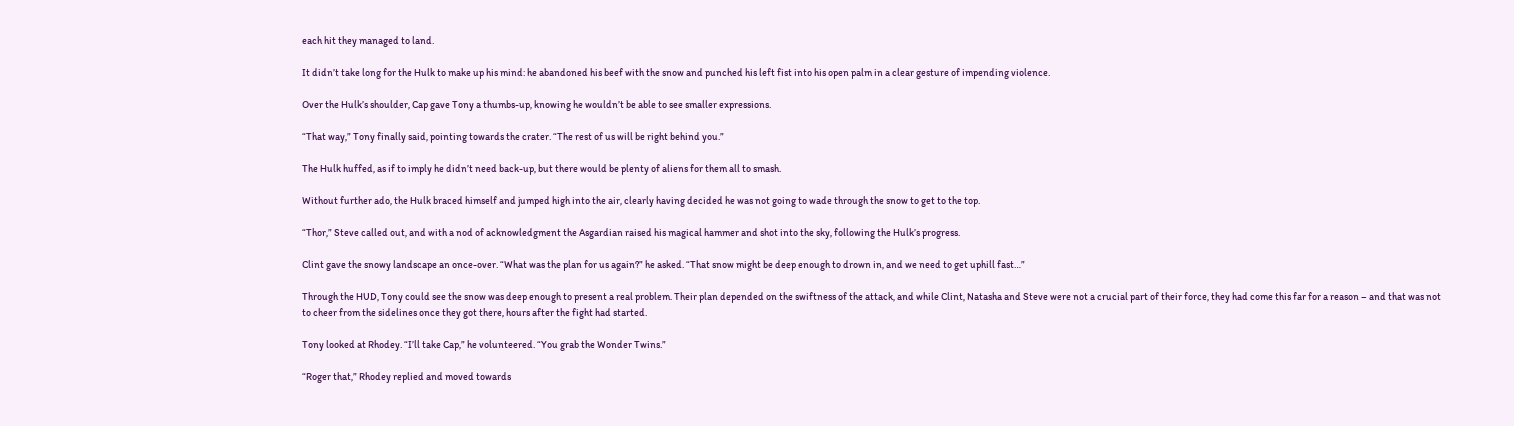each hit they managed to land.

It didn’t take long for the Hulk to make up his mind: he abandoned his beef with the snow and punched his left fist into his open palm in a clear gesture of impending violence.

Over the Hulk’s shoulder, Cap gave Tony a thumbs-up, knowing he wouldn’t be able to see smaller expressions.

“That way,” Tony finally said, pointing towards the crater. “The rest of us will be right behind you.”

The Hulk huffed, as if to imply he didn’t need back-up, but there would be plenty of aliens for them all to smash.

Without further ado, the Hulk braced himself and jumped high into the air, clearly having decided he was not going to wade through the snow to get to the top.

“Thor,” Steve called out, and with a nod of acknowledgment the Asgardian raised his magical hammer and shot into the sky, following the Hulk’s progress.

Clint gave the snowy landscape an once-over. “What was the plan for us again?” he asked. “That snow might be deep enough to drown in, and we need to get uphill fast…”

Through the HUD, Tony could see the snow was deep enough to present a real problem. Their plan depended on the swiftness of the attack, and while Clint, Natasha and Steve were not a crucial part of their force, they had come this far for a reason – and that was not to cheer from the sidelines once they got there, hours after the fight had started.

Tony looked at Rhodey. “I’ll take Cap,” he volunteered. “You grab the Wonder Twins.”

“Roger that,” Rhodey replied and moved towards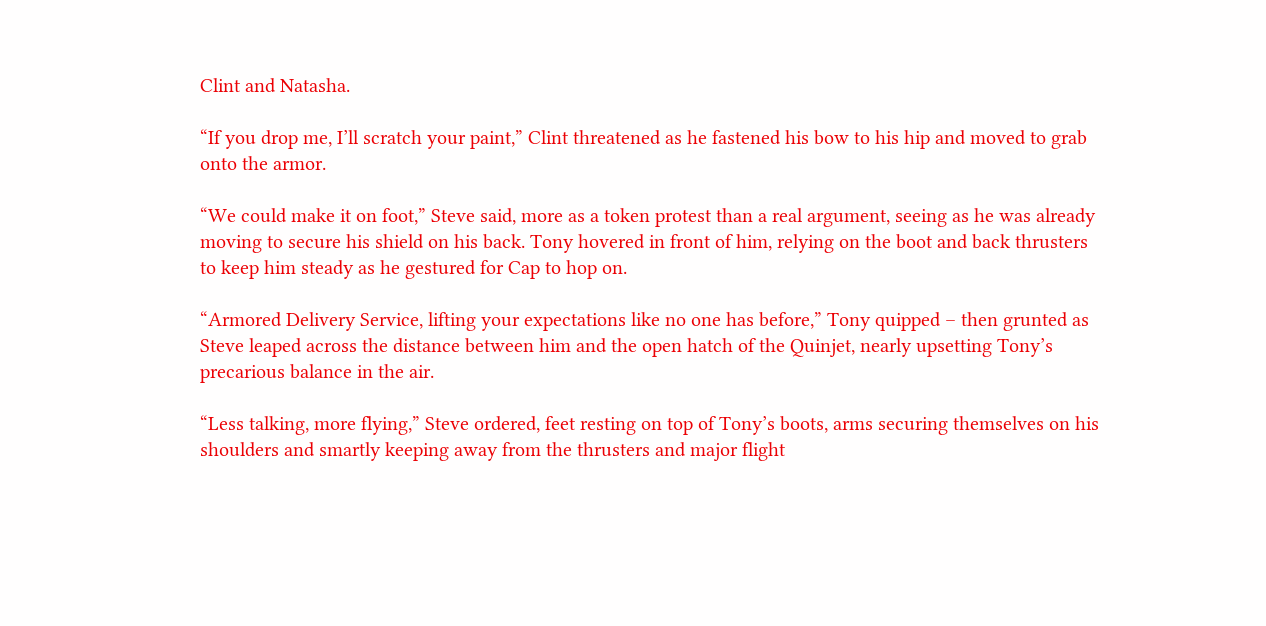Clint and Natasha.

“If you drop me, I’ll scratch your paint,” Clint threatened as he fastened his bow to his hip and moved to grab onto the armor.

“We could make it on foot,” Steve said, more as a token protest than a real argument, seeing as he was already moving to secure his shield on his back. Tony hovered in front of him, relying on the boot and back thrusters to keep him steady as he gestured for Cap to hop on.

“Armored Delivery Service, lifting your expectations like no one has before,” Tony quipped – then grunted as Steve leaped across the distance between him and the open hatch of the Quinjet, nearly upsetting Tony’s precarious balance in the air.

“Less talking, more flying,” Steve ordered, feet resting on top of Tony’s boots, arms securing themselves on his shoulders and smartly keeping away from the thrusters and major flight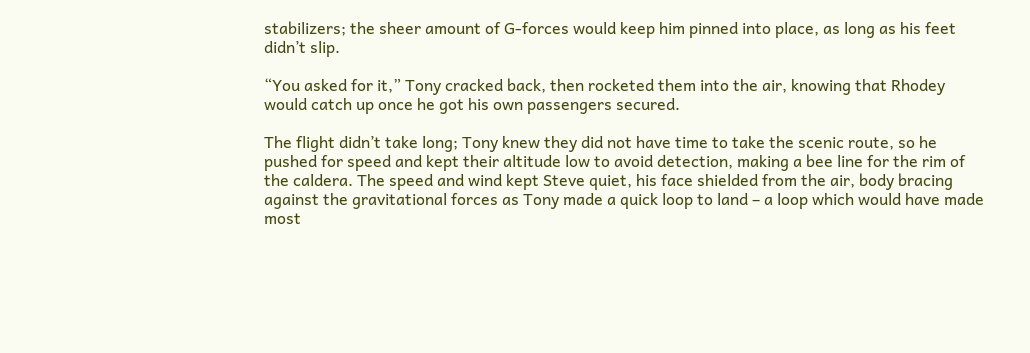stabilizers; the sheer amount of G-forces would keep him pinned into place, as long as his feet didn’t slip.

“You asked for it,” Tony cracked back, then rocketed them into the air, knowing that Rhodey would catch up once he got his own passengers secured.

The flight didn’t take long; Tony knew they did not have time to take the scenic route, so he pushed for speed and kept their altitude low to avoid detection, making a bee line for the rim of the caldera. The speed and wind kept Steve quiet, his face shielded from the air, body bracing against the gravitational forces as Tony made a quick loop to land – a loop which would have made most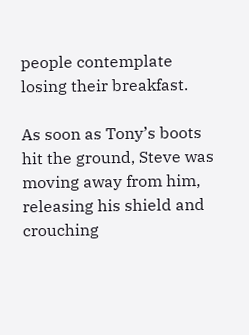people contemplate losing their breakfast.

As soon as Tony’s boots hit the ground, Steve was moving away from him, releasing his shield and crouching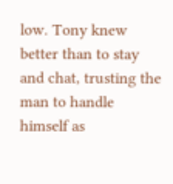low. Tony knew better than to stay and chat, trusting the man to handle himself as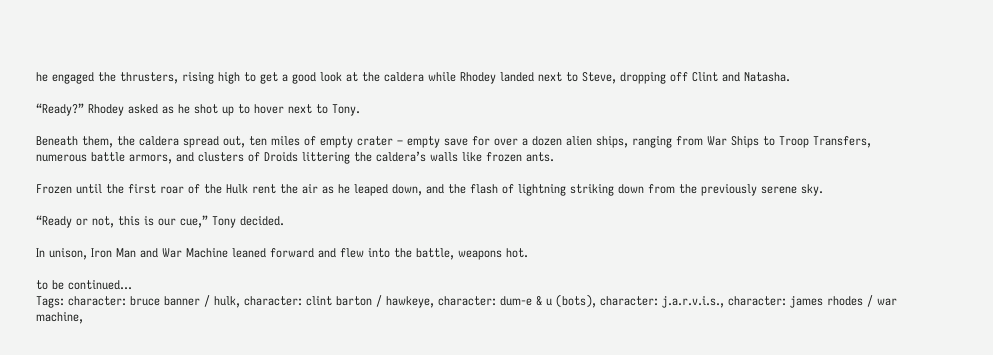he engaged the thrusters, rising high to get a good look at the caldera while Rhodey landed next to Steve, dropping off Clint and Natasha.

“Ready?” Rhodey asked as he shot up to hover next to Tony.

Beneath them, the caldera spread out, ten miles of empty crater – empty save for over a dozen alien ships, ranging from War Ships to Troop Transfers, numerous battle armors, and clusters of Droids littering the caldera’s walls like frozen ants.

Frozen until the first roar of the Hulk rent the air as he leaped down, and the flash of lightning striking down from the previously serene sky.

“Ready or not, this is our cue,” Tony decided.

In unison, Iron Man and War Machine leaned forward and flew into the battle, weapons hot.

to be continued…
Tags: character: bruce banner / hulk, character: clint barton / hawkeye, character: dum-e & u (bots), character: j.a.r.v.i.s., character: james rhodes / war machine,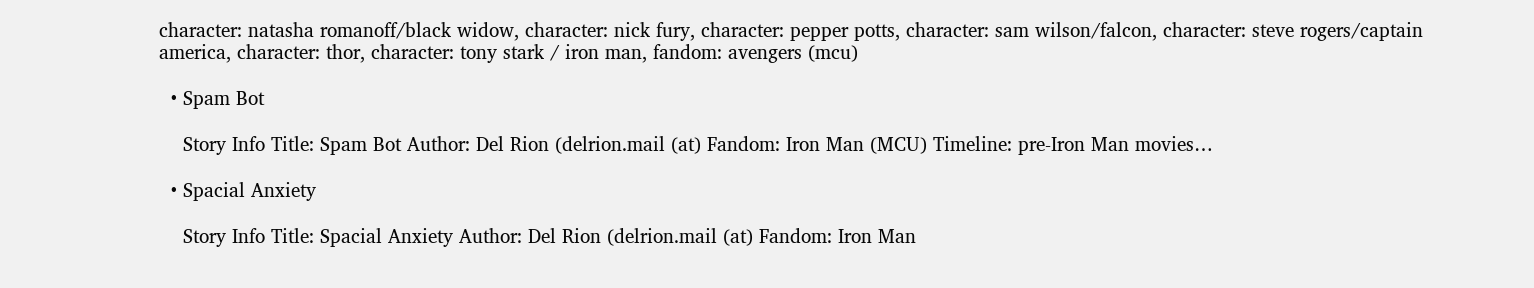character: natasha romanoff/black widow, character: nick fury, character: pepper potts, character: sam wilson/falcon, character: steve rogers/captain america, character: thor, character: tony stark / iron man, fandom: avengers (mcu)

  • Spam Bot

    Story Info Title: Spam Bot Author: Del Rion (delrion.mail (at) Fandom: Iron Man (MCU) Timeline: pre-Iron Man movies…

  • Spacial Anxiety

    Story Info Title: Spacial Anxiety Author: Del Rion (delrion.mail (at) Fandom: Iron Man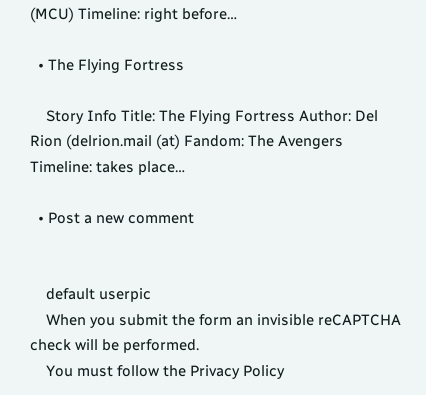(MCU) Timeline: right before…

  • The Flying Fortress

    Story Info Title: The Flying Fortress Author: Del Rion (delrion.mail (at) Fandom: The Avengers Timeline: takes place…

  • Post a new comment


    default userpic
    When you submit the form an invisible reCAPTCHA check will be performed.
    You must follow the Privacy Policy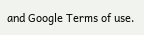and Google Terms of use.